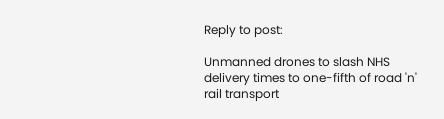Reply to post:

Unmanned drones to slash NHS delivery times to one-fifth of road 'n' rail transport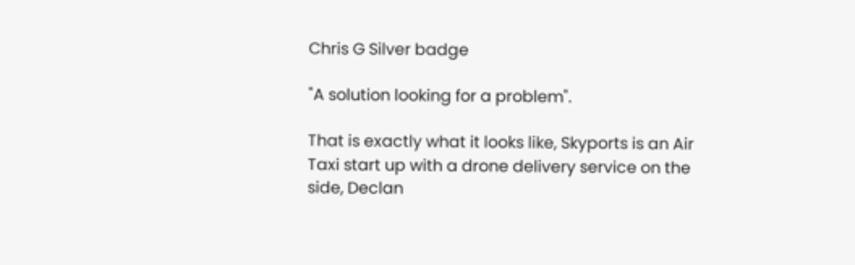Chris G Silver badge

"A solution looking for a problem".

That is exactly what it looks like, Skyports is an Air Taxi start up with a drone delivery service on the side, Declan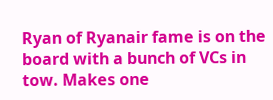Ryan of Ryanair fame is on the board with a bunch of VCs in tow. Makes one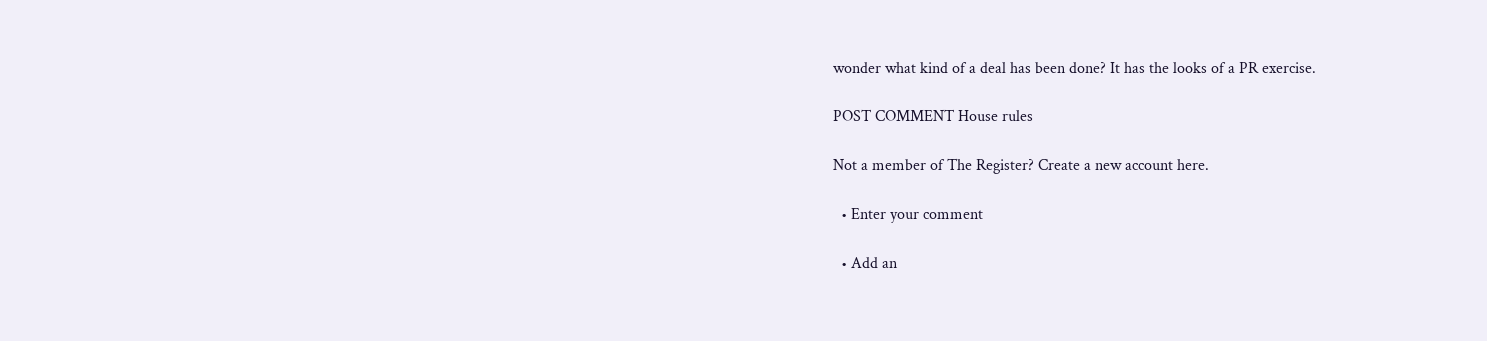wonder what kind of a deal has been done? It has the looks of a PR exercise.

POST COMMENT House rules

Not a member of The Register? Create a new account here.

  • Enter your comment

  • Add an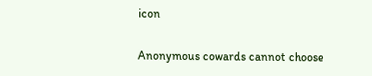icon

Anonymous cowards cannot choose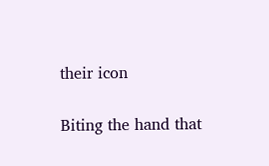their icon

Biting the hand that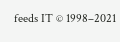feeds IT © 1998–2021